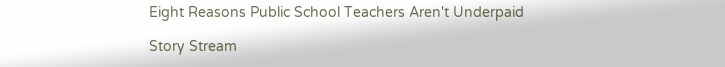Eight Reasons Public School Teachers Aren't Underpaid

Story Stream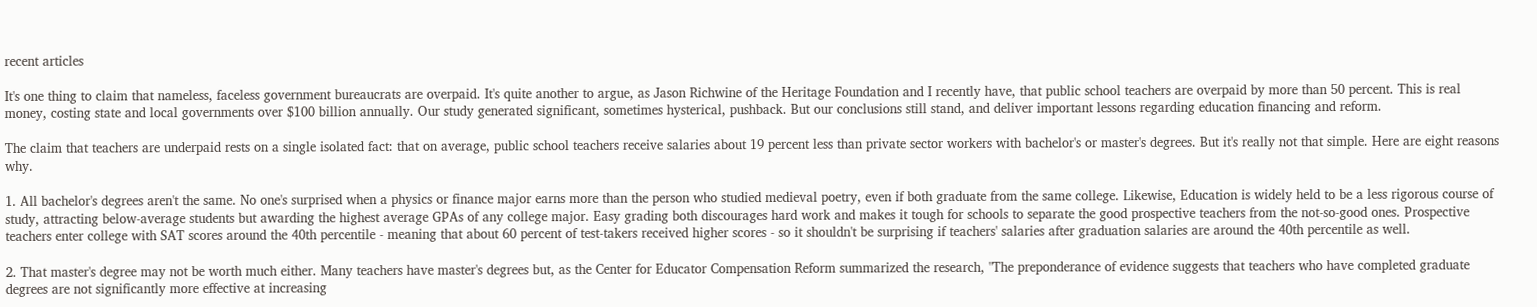recent articles

It's one thing to claim that nameless, faceless government bureaucrats are overpaid. It's quite another to argue, as Jason Richwine of the Heritage Foundation and I recently have, that public school teachers are overpaid by more than 50 percent. This is real money, costing state and local governments over $100 billion annually. Our study generated significant, sometimes hysterical, pushback. But our conclusions still stand, and deliver important lessons regarding education financing and reform.

The claim that teachers are underpaid rests on a single isolated fact: that on average, public school teachers receive salaries about 19 percent less than private sector workers with bachelor's or master's degrees. But it's really not that simple. Here are eight reasons why.

1. All bachelor's degrees aren't the same. No one's surprised when a physics or finance major earns more than the person who studied medieval poetry, even if both graduate from the same college. Likewise, Education is widely held to be a less rigorous course of study, attracting below-average students but awarding the highest average GPAs of any college major. Easy grading both discourages hard work and makes it tough for schools to separate the good prospective teachers from the not-so-good ones. Prospective teachers enter college with SAT scores around the 40th percentile - meaning that about 60 percent of test-takers received higher scores - so it shouldn't be surprising if teachers' salaries after graduation salaries are around the 40th percentile as well.

2. That master's degree may not be worth much either. Many teachers have master's degrees but, as the Center for Educator Compensation Reform summarized the research, "The preponderance of evidence suggests that teachers who have completed graduate degrees are not significantly more effective at increasing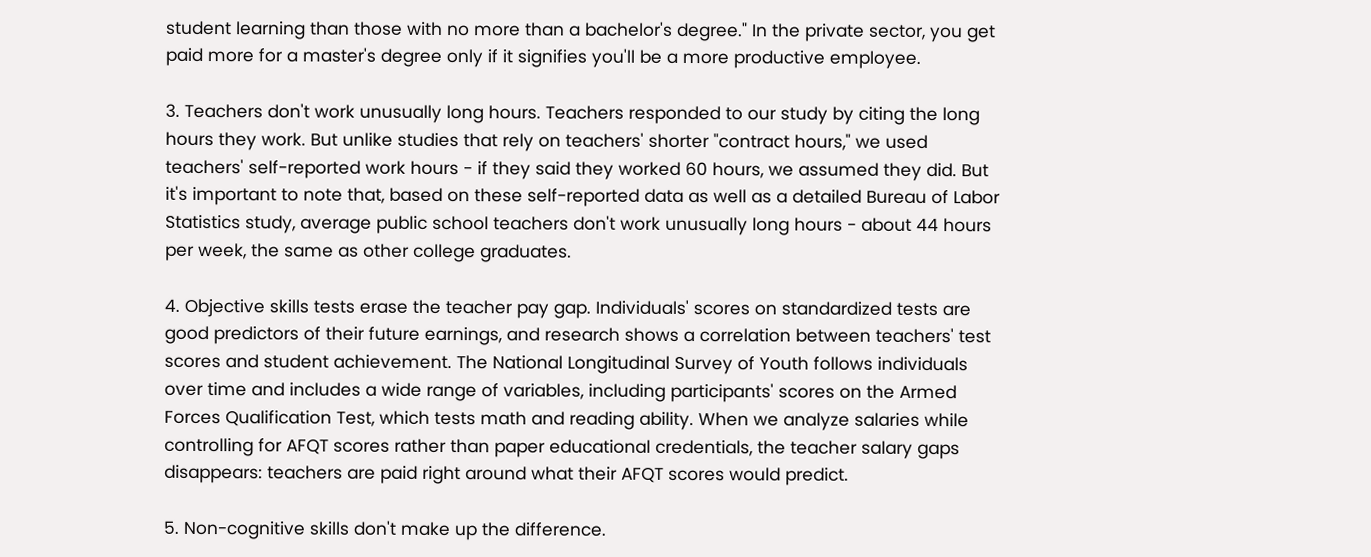student learning than those with no more than a bachelor's degree." In the private sector, you get paid more for a master's degree only if it signifies you'll be a more productive employee.

3. Teachers don't work unusually long hours. Teachers responded to our study by citing the long hours they work. But unlike studies that rely on teachers' shorter "contract hours," we used teachers' self-reported work hours - if they said they worked 60 hours, we assumed they did. But it's important to note that, based on these self-reported data as well as a detailed Bureau of Labor Statistics study, average public school teachers don't work unusually long hours - about 44 hours per week, the same as other college graduates.

4. Objective skills tests erase the teacher pay gap. Individuals' scores on standardized tests are good predictors of their future earnings, and research shows a correlation between teachers' test scores and student achievement. The National Longitudinal Survey of Youth follows individuals over time and includes a wide range of variables, including participants' scores on the Armed Forces Qualification Test, which tests math and reading ability. When we analyze salaries while controlling for AFQT scores rather than paper educational credentials, the teacher salary gaps disappears: teachers are paid right around what their AFQT scores would predict.

5. Non-cognitive skills don't make up the difference.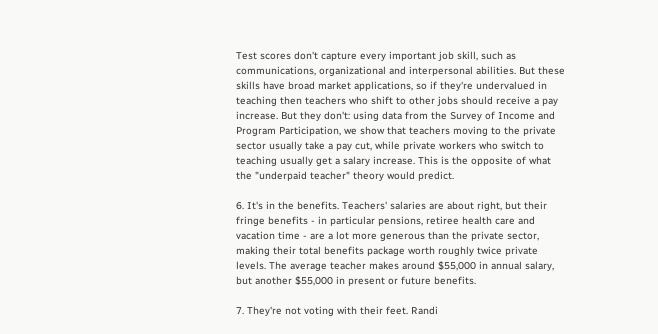Test scores don't capture every important job skill, such as communications, organizational and interpersonal abilities. But these skills have broad market applications, so if they're undervalued in teaching then teachers who shift to other jobs should receive a pay increase. But they don't: using data from the Survey of Income and Program Participation, we show that teachers moving to the private sector usually take a pay cut, while private workers who switch to teaching usually get a salary increase. This is the opposite of what the "underpaid teacher" theory would predict.

6. It's in the benefits. Teachers' salaries are about right, but their fringe benefits - in particular pensions, retiree health care and vacation time - are a lot more generous than the private sector, making their total benefits package worth roughly twice private levels. The average teacher makes around $55,000 in annual salary, but another $55,000 in present or future benefits.

7. They're not voting with their feet. Randi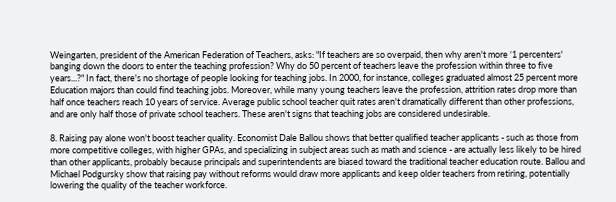Weingarten, president of the American Federation of Teachers, asks: "If teachers are so overpaid, then why aren't more ‘1 percenters' banging down the doors to enter the teaching profession? Why do 50 percent of teachers leave the profession within three to five years...?" In fact, there's no shortage of people looking for teaching jobs. In 2000, for instance, colleges graduated almost 25 percent more Education majors than could find teaching jobs. Moreover, while many young teachers leave the profession, attrition rates drop more than half once teachers reach 10 years of service. Average public school teacher quit rates aren't dramatically different than other professions, and are only half those of private school teachers. These aren't signs that teaching jobs are considered undesirable.

8. Raising pay alone won't boost teacher quality. Economist Dale Ballou shows that better qualified teacher applicants - such as those from more competitive colleges, with higher GPAs, and specializing in subject areas such as math and science - are actually less likely to be hired than other applicants, probably because principals and superintendents are biased toward the traditional teacher education route. Ballou and Michael Podgursky show that raising pay without reforms would draw more applicants and keep older teachers from retiring, potentially lowering the quality of the teacher workforce.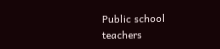Public school teachers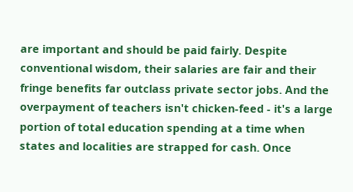are important and should be paid fairly. Despite conventional wisdom, their salaries are fair and their fringe benefits far outclass private sector jobs. And the overpayment of teachers isn't chicken-feed - it's a large portion of total education spending at a time when states and localities are strapped for cash. Once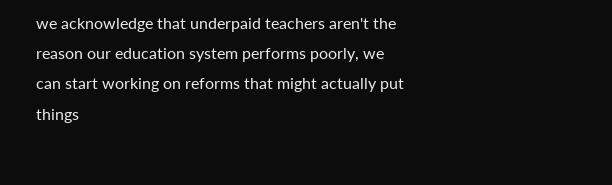we acknowledge that underpaid teachers aren't the reason our education system performs poorly, we can start working on reforms that might actually put things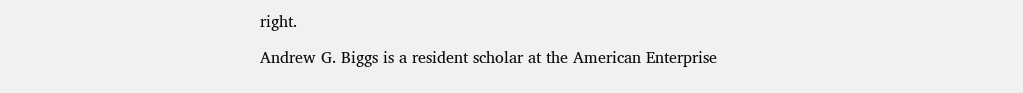right.

Andrew G. Biggs is a resident scholar at the American Enterprise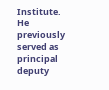Institute. He previously served as principal deputy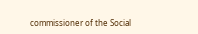commissioner of the Social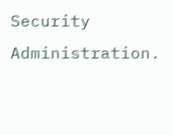Security Administration.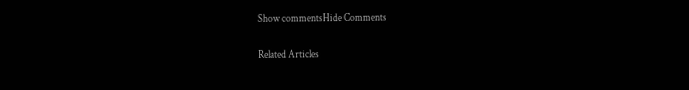Show commentsHide Comments

Related Articles